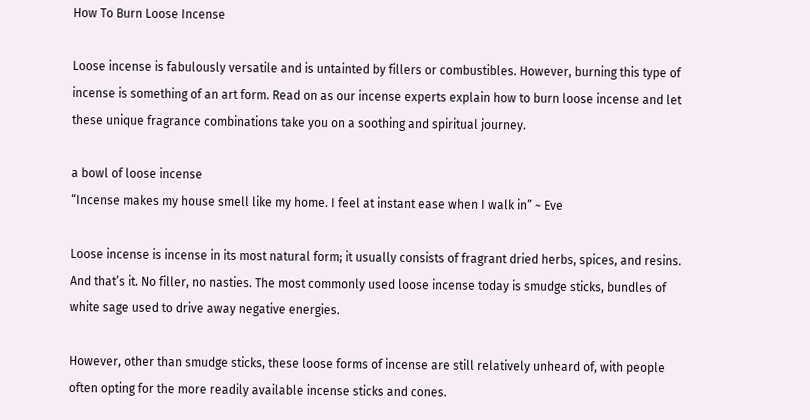How To Burn Loose Incense

Loose incense is fabulously versatile and is untainted by fillers or combustibles. However, burning this type of incense is something of an art form. Read on as our incense experts explain how to burn loose incense and let these unique fragrance combinations take you on a soothing and spiritual journey.

a bowl of loose incense
“Incense makes my house smell like my home. I feel at instant ease when I walk in” ~ Eve

Loose incense is incense in its most natural form; it usually consists of fragrant dried herbs, spices, and resins. And that’s it. No filler, no nasties. The most commonly used loose incense today is smudge sticks, bundles of white sage used to drive away negative energies.

However, other than smudge sticks, these loose forms of incense are still relatively unheard of, with people often opting for the more readily available incense sticks and cones.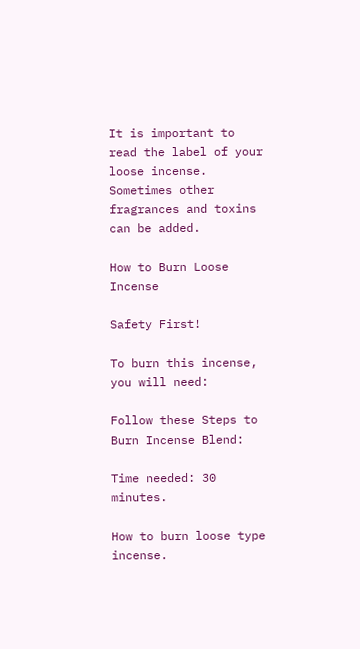It is important to read the label of your loose incense. Sometimes other fragrances and toxins can be added.

How to Burn Loose Incense

Safety First!

To burn this incense, you will need:

Follow these Steps to Burn Incense Blend:

Time needed: 30 minutes.

How to burn loose type incense.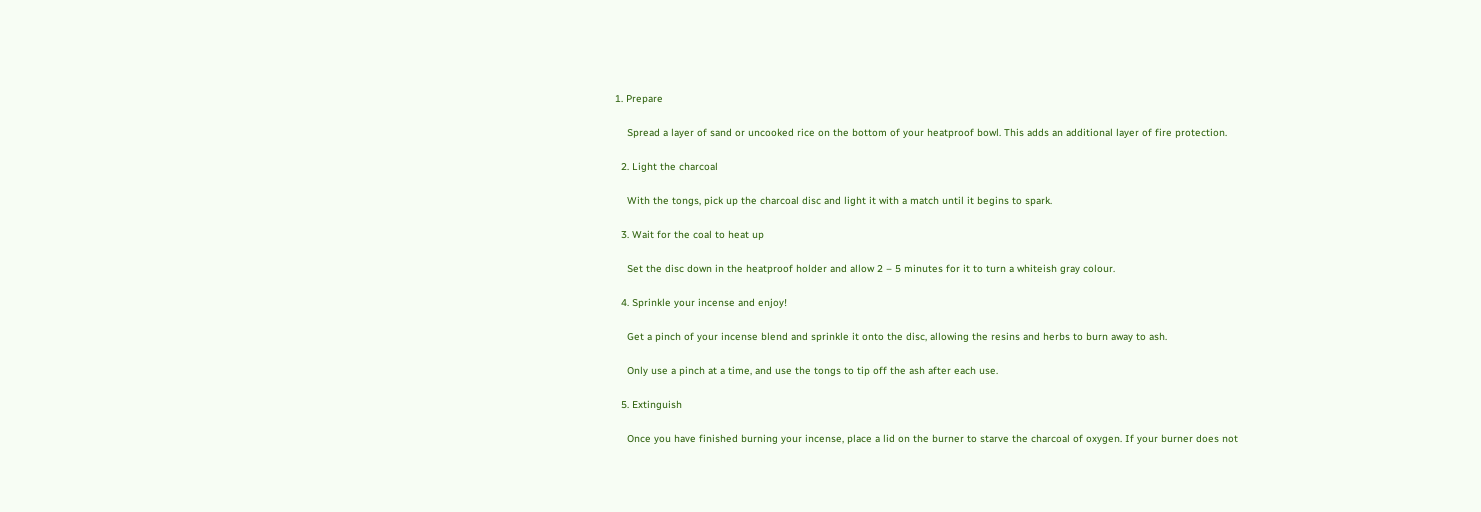1. Prepare

    Spread a layer of sand or uncooked rice on the bottom of your heatproof bowl. This adds an additional layer of fire protection.

  2. Light the charcoal

    With the tongs, pick up the charcoal disc and light it with a match until it begins to spark.

  3. Wait for the coal to heat up

    Set the disc down in the heatproof holder and allow 2 – 5 minutes for it to turn a whiteish gray colour.

  4. Sprinkle your incense and enjoy!

    Get a pinch of your incense blend and sprinkle it onto the disc, allowing the resins and herbs to burn away to ash.

    Only use a pinch at a time, and use the tongs to tip off the ash after each use.

  5. Extinguish

    Once you have finished burning your incense, place a lid on the burner to starve the charcoal of oxygen. If your burner does not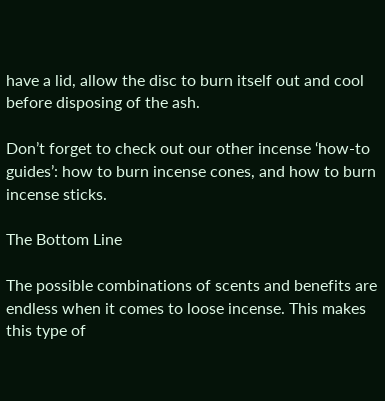have a lid, allow the disc to burn itself out and cool before disposing of the ash.

Don’t forget to check out our other incense ‘how-to guides’: how to burn incense cones, and how to burn incense sticks.

The Bottom Line

The possible combinations of scents and benefits are endless when it comes to loose incense. This makes this type of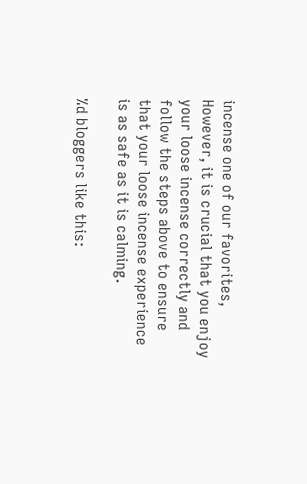incense one of our favorites, However, it is crucial that you enjoy your loose incense correctly and follow the steps above to ensure that your loose incense experience is as safe as it is calming.

%d bloggers like this: